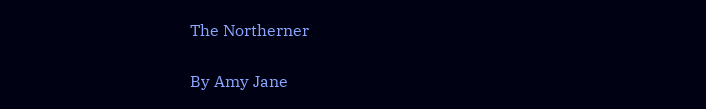The Northerner

By Amy Jane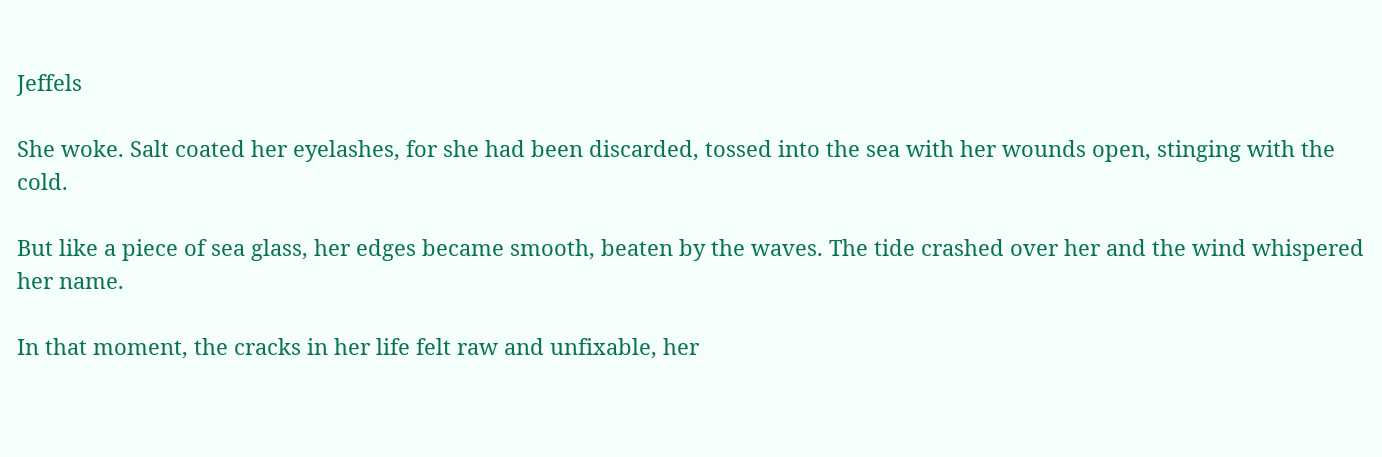Jeffels

She woke. Salt coated her eyelashes, for she had been discarded, tossed into the sea with her wounds open, stinging with the cold.

But like a piece of sea glass, her edges became smooth, beaten by the waves. The tide crashed over her and the wind whispered her name.

In that moment, the cracks in her life felt raw and unfixable, her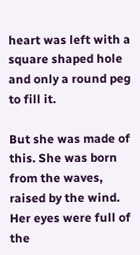heart was left with a square shaped hole and only a round peg to fill it.

But she was made of this. She was born from the waves, raised by the wind. Her eyes were full of the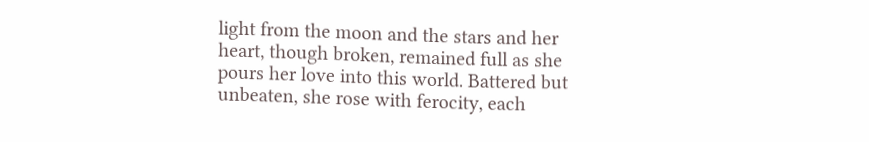light from the moon and the stars and her heart, though broken, remained full as she pours her love into this world. Battered but unbeaten, she rose with ferocity, each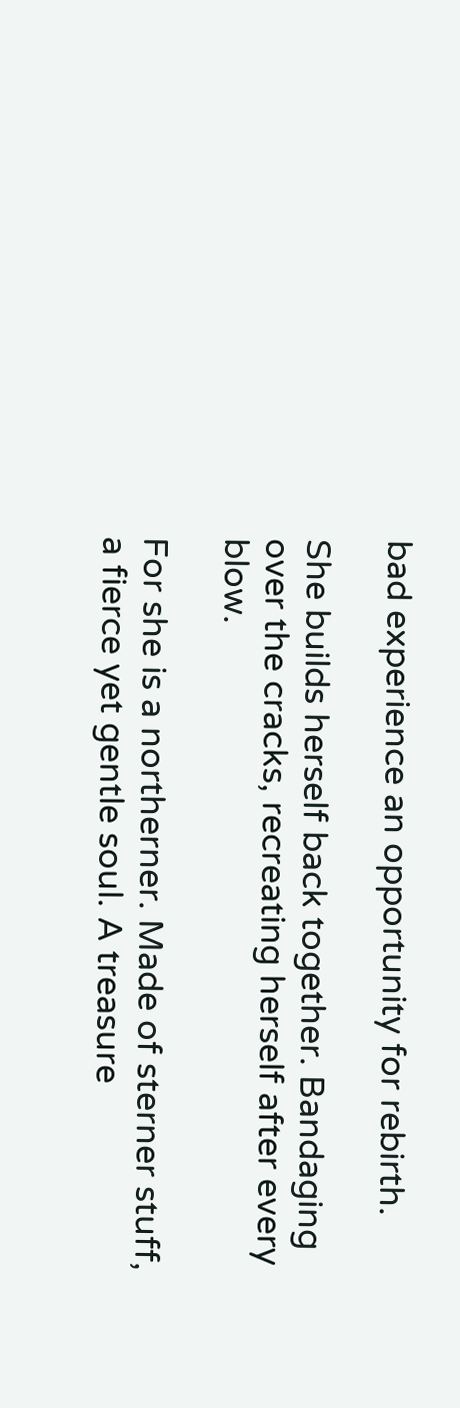bad experience an opportunity for rebirth.

She builds herself back together. Bandaging over the cracks, recreating herself after every blow.

For she is a northerner. Made of sterner stuff, a fierce yet gentle soul. A treasure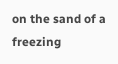on the sand of a freezing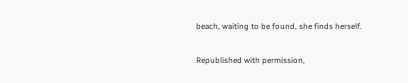beach, waiting to be found, she finds herself.

Republished with permission,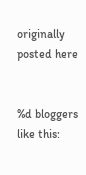originally posted here


%d bloggers like this: